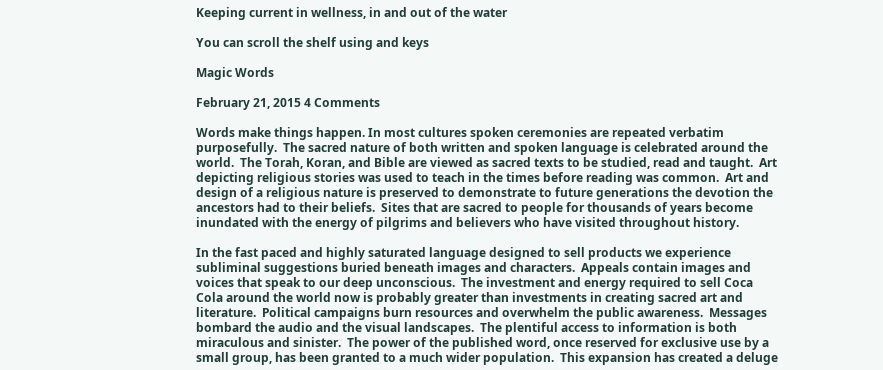Keeping current in wellness, in and out of the water

You can scroll the shelf using and keys

Magic Words

February 21, 2015 4 Comments

Words make things happen. In most cultures spoken ceremonies are repeated verbatim purposefully.  The sacred nature of both written and spoken language is celebrated around the world.  The Torah, Koran, and Bible are viewed as sacred texts to be studied, read and taught.  Art depicting religious stories was used to teach in the times before reading was common.  Art and design of a religious nature is preserved to demonstrate to future generations the devotion the ancestors had to their beliefs.  Sites that are sacred to people for thousands of years become inundated with the energy of pilgrims and believers who have visited throughout history.

In the fast paced and highly saturated language designed to sell products we experience subliminal suggestions buried beneath images and characters.  Appeals contain images and voices that speak to our deep unconscious.  The investment and energy required to sell Coca Cola around the world now is probably greater than investments in creating sacred art and literature.  Political campaigns burn resources and overwhelm the public awareness.  Messages bombard the audio and the visual landscapes.  The plentiful access to information is both miraculous and sinister.  The power of the published word, once reserved for exclusive use by a small group, has been granted to a much wider population.  This expansion has created a deluge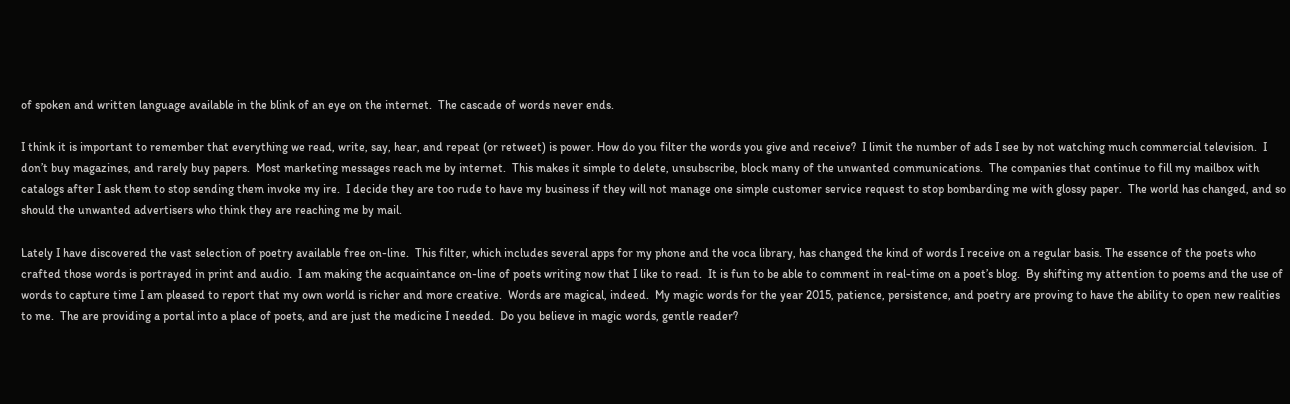of spoken and written language available in the blink of an eye on the internet.  The cascade of words never ends.

I think it is important to remember that everything we read, write, say, hear, and repeat (or retweet) is power. How do you filter the words you give and receive?  I limit the number of ads I see by not watching much commercial television.  I don’t buy magazines, and rarely buy papers.  Most marketing messages reach me by internet.  This makes it simple to delete, unsubscribe, block many of the unwanted communications.  The companies that continue to fill my mailbox with catalogs after I ask them to stop sending them invoke my ire.  I decide they are too rude to have my business if they will not manage one simple customer service request to stop bombarding me with glossy paper.  The world has changed, and so should the unwanted advertisers who think they are reaching me by mail.

Lately I have discovered the vast selection of poetry available free on-line.  This filter, which includes several apps for my phone and the voca library, has changed the kind of words I receive on a regular basis. The essence of the poets who crafted those words is portrayed in print and audio.  I am making the acquaintance on-line of poets writing now that I like to read.  It is fun to be able to comment in real-time on a poet’s blog.  By shifting my attention to poems and the use of words to capture time I am pleased to report that my own world is richer and more creative.  Words are magical, indeed.  My magic words for the year 2015, patience, persistence, and poetry are proving to have the ability to open new realities to me.  The are providing a portal into a place of poets, and are just the medicine I needed.  Do you believe in magic words, gentle reader?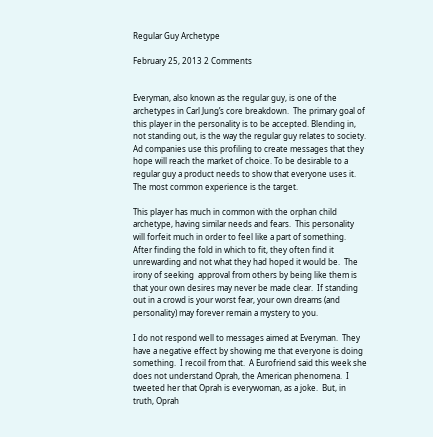Regular Guy Archetype

February 25, 2013 2 Comments


Everyman, also known as the regular guy, is one of the archetypes in Carl Jung’s core breakdown.  The primary goal of this player in the personality is to be accepted. Blending in, not standing out, is the way the regular guy relates to society. Ad companies use this profiling to create messages that they hope will reach the market of choice. To be desirable to a regular guy a product needs to show that everyone uses it. The most common experience is the target.

This player has much in common with the orphan child archetype, having similar needs and fears.  This personality will forfeit much in order to feel like a part of something.  After finding the fold in which to fit, they often find it unrewarding and not what they had hoped it would be.  The irony of seeking  approval from others by being like them is that your own desires may never be made clear.  If standing out in a crowd is your worst fear, your own dreams (and personality) may forever remain a mystery to you.

I do not respond well to messages aimed at Everyman.  They have a negative effect by showing me that everyone is doing something.  I recoil from that.  A Eurofriend said this week she does not understand Oprah, the American phenomena.  I tweeted her that Oprah is everywoman, as a joke.  But, in truth, Oprah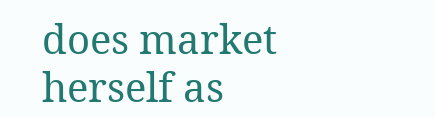does market herself as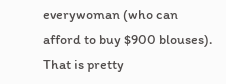everywoman (who can afford to buy $900 blouses).  That is pretty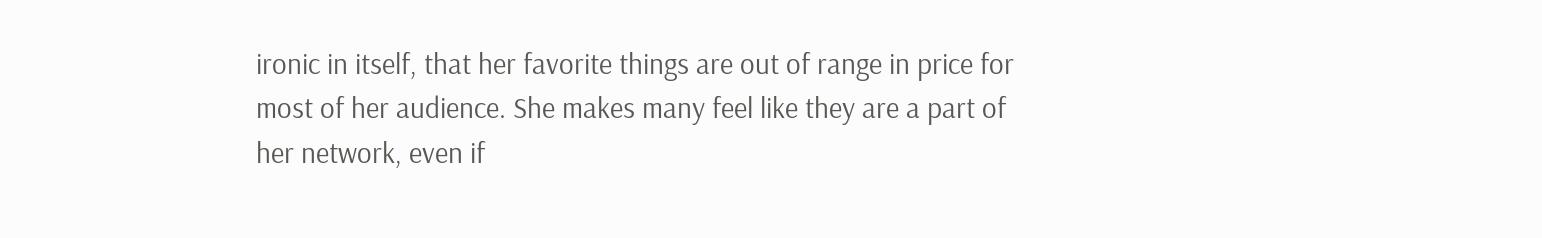ironic in itself, that her favorite things are out of range in price for most of her audience. She makes many feel like they are a part of her network, even if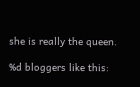she is really the queen.

%d bloggers like this: